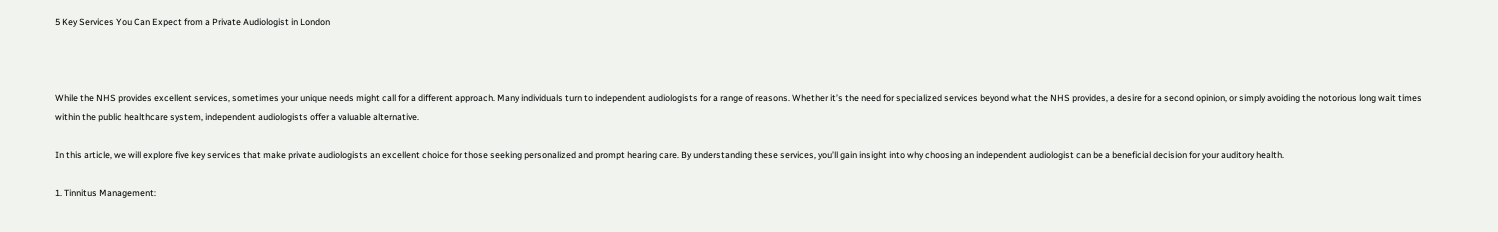5 Key Services You Can Expect from a Private Audiologist in London



While the NHS provides excellent services, sometimes your unique needs might call for a different approach. Many individuals turn to independent audiologists for a range of reasons. Whether it’s the need for specialized services beyond what the NHS provides, a desire for a second opinion, or simply avoiding the notorious long wait times within the public healthcare system, independent audiologists offer a valuable alternative.

In this article, we will explore five key services that make private audiologists an excellent choice for those seeking personalized and prompt hearing care. By understanding these services, you’ll gain insight into why choosing an independent audiologist can be a beneficial decision for your auditory health.

1. Tinnitus Management: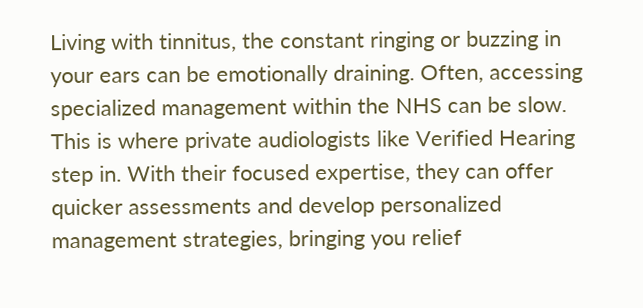Living with tinnitus, the constant ringing or buzzing in your ears can be emotionally draining. Often, accessing specialized management within the NHS can be slow. This is where private audiologists like Verified Hearing step in. With their focused expertise, they can offer quicker assessments and develop personalized management strategies, bringing you relief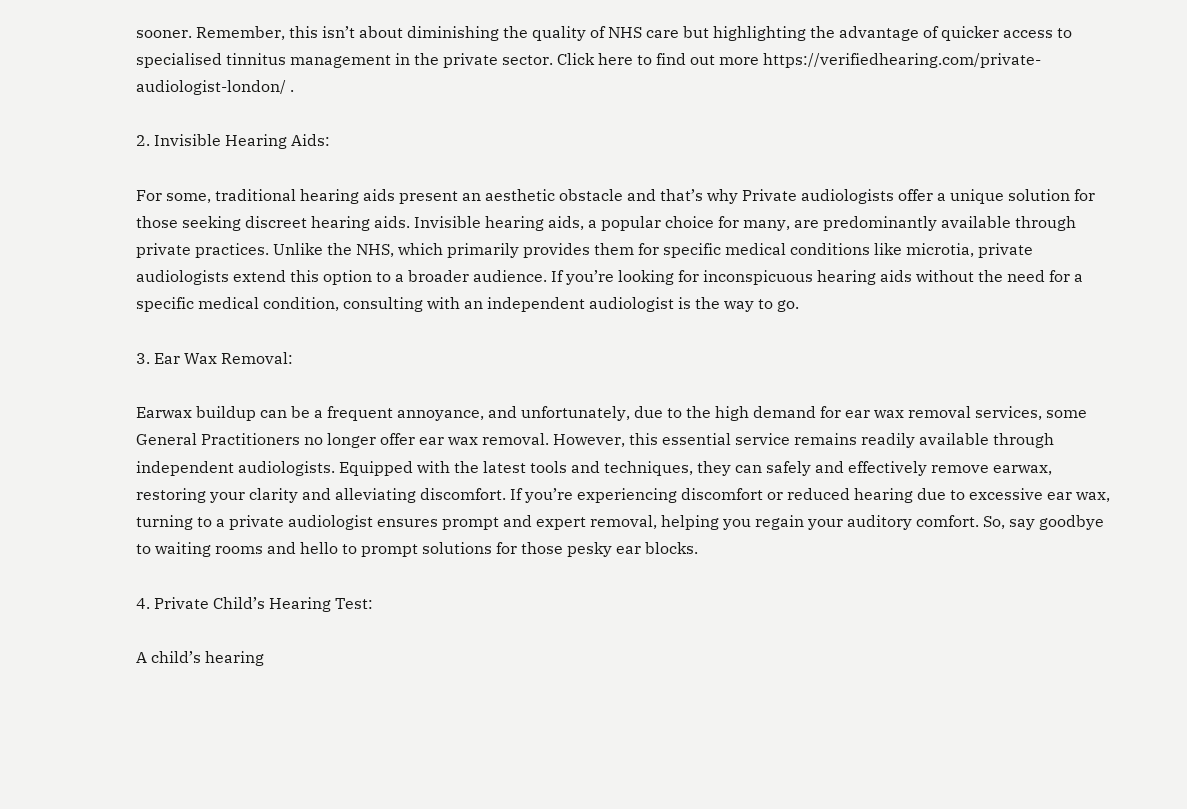sooner. Remember, this isn’t about diminishing the quality of NHS care but highlighting the advantage of quicker access to specialised tinnitus management in the private sector. Click here to find out more https://verifiedhearing.com/private-audiologist-london/ .

2. Invisible Hearing Aids:

For some, traditional hearing aids present an aesthetic obstacle and that’s why Private audiologists offer a unique solution for those seeking discreet hearing aids. Invisible hearing aids, a popular choice for many, are predominantly available through private practices. Unlike the NHS, which primarily provides them for specific medical conditions like microtia, private audiologists extend this option to a broader audience. If you’re looking for inconspicuous hearing aids without the need for a specific medical condition, consulting with an independent audiologist is the way to go.

3. Ear Wax Removal:

Earwax buildup can be a frequent annoyance, and unfortunately, due to the high demand for ear wax removal services, some General Practitioners no longer offer ear wax removal. However, this essential service remains readily available through independent audiologists. Equipped with the latest tools and techniques, they can safely and effectively remove earwax, restoring your clarity and alleviating discomfort. If you’re experiencing discomfort or reduced hearing due to excessive ear wax, turning to a private audiologist ensures prompt and expert removal, helping you regain your auditory comfort. So, say goodbye to waiting rooms and hello to prompt solutions for those pesky ear blocks.

4. Private Child’s Hearing Test:

A child’s hearing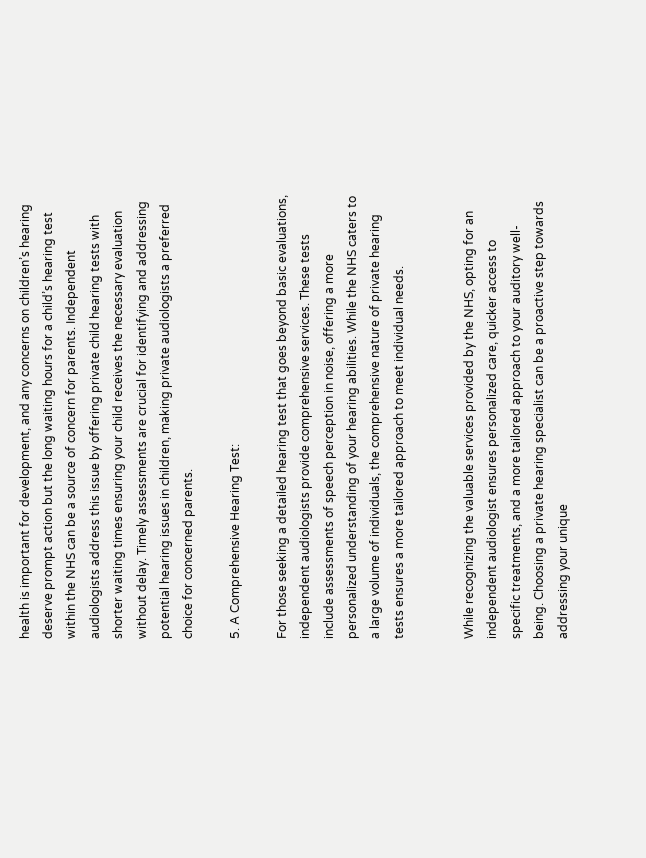health is important for development, and any concerns on children’s hearing deserve prompt action but the long waiting hours for a child’s hearing test within the NHS can be a source of concern for parents. Independent audiologists address this issue by offering private child hearing tests with shorter waiting times ensuring your child receives the necessary evaluation without delay. Timely assessments are crucial for identifying and addressing potential hearing issues in children, making private audiologists a preferred choice for concerned parents.

5. A Comprehensive Hearing Test:

For those seeking a detailed hearing test that goes beyond basic evaluations, independent audiologists provide comprehensive services. These tests include assessments of speech perception in noise, offering a more personalized understanding of your hearing abilities. While the NHS caters to a large volume of individuals, the comprehensive nature of private hearing tests ensures a more tailored approach to meet individual needs.


While recognizing the valuable services provided by the NHS, opting for an independent audiologist ensures personalized care, quicker access to specific treatments, and a more tailored approach to your auditory well-being. Choosing a private hearing specialist can be a proactive step towards addressing your unique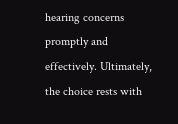hearing concerns promptly and effectively. Ultimately, the choice rests with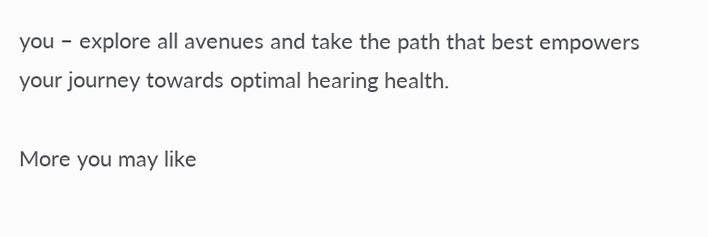you – explore all avenues and take the path that best empowers your journey towards optimal hearing health.

More you may like